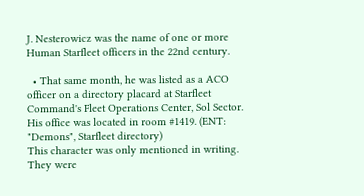J. Nesterowicz was the name of one or more Human Starfleet officers in the 22nd century.

  • That same month, he was listed as a ACO officer on a directory placard at Starfleet Command's Fleet Operations Center, Sol Sector. His office was located in room #1419. (ENT: "Demons", Starfleet directory)
This character was only mentioned in writing.
They were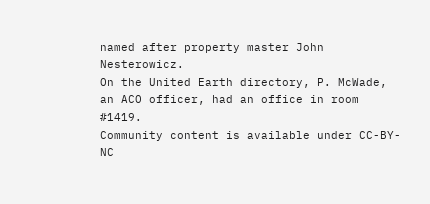named after property master John Nesterowicz.
On the United Earth directory, P. McWade, an ACO officer, had an office in room #1419.
Community content is available under CC-BY-NC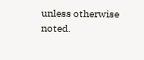unless otherwise noted.